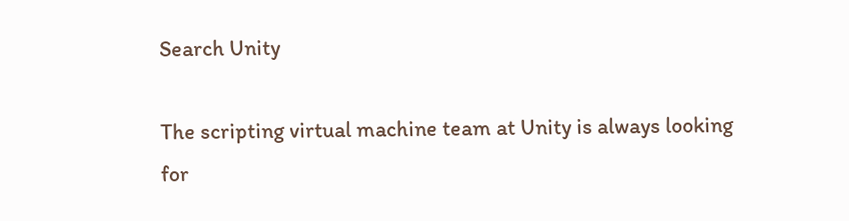Search Unity

The scripting virtual machine team at Unity is always looking for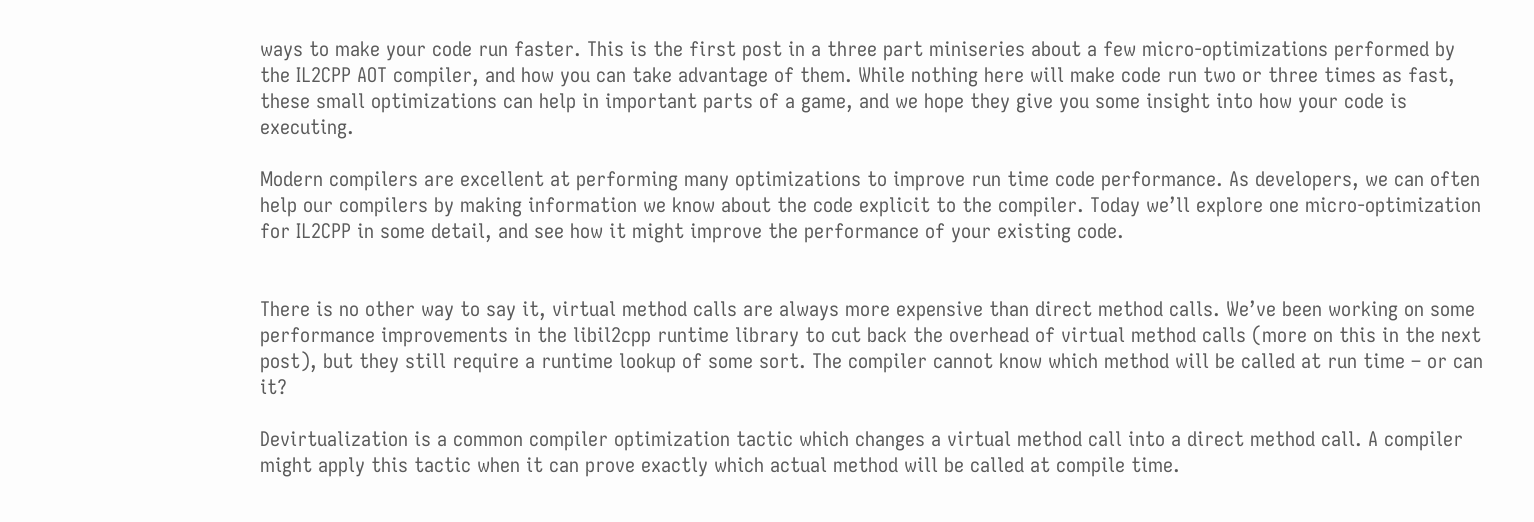ways to make your code run faster. This is the first post in a three part miniseries about a few micro-optimizations performed by the IL2CPP AOT compiler, and how you can take advantage of them. While nothing here will make code run two or three times as fast, these small optimizations can help in important parts of a game, and we hope they give you some insight into how your code is executing.

Modern compilers are excellent at performing many optimizations to improve run time code performance. As developers, we can often help our compilers by making information we know about the code explicit to the compiler. Today we’ll explore one micro-optimization for IL2CPP in some detail, and see how it might improve the performance of your existing code.


There is no other way to say it, virtual method calls are always more expensive than direct method calls. We’ve been working on some performance improvements in the libil2cpp runtime library to cut back the overhead of virtual method calls (more on this in the next post), but they still require a runtime lookup of some sort. The compiler cannot know which method will be called at run time – or can it?

Devirtualization is a common compiler optimization tactic which changes a virtual method call into a direct method call. A compiler might apply this tactic when it can prove exactly which actual method will be called at compile time.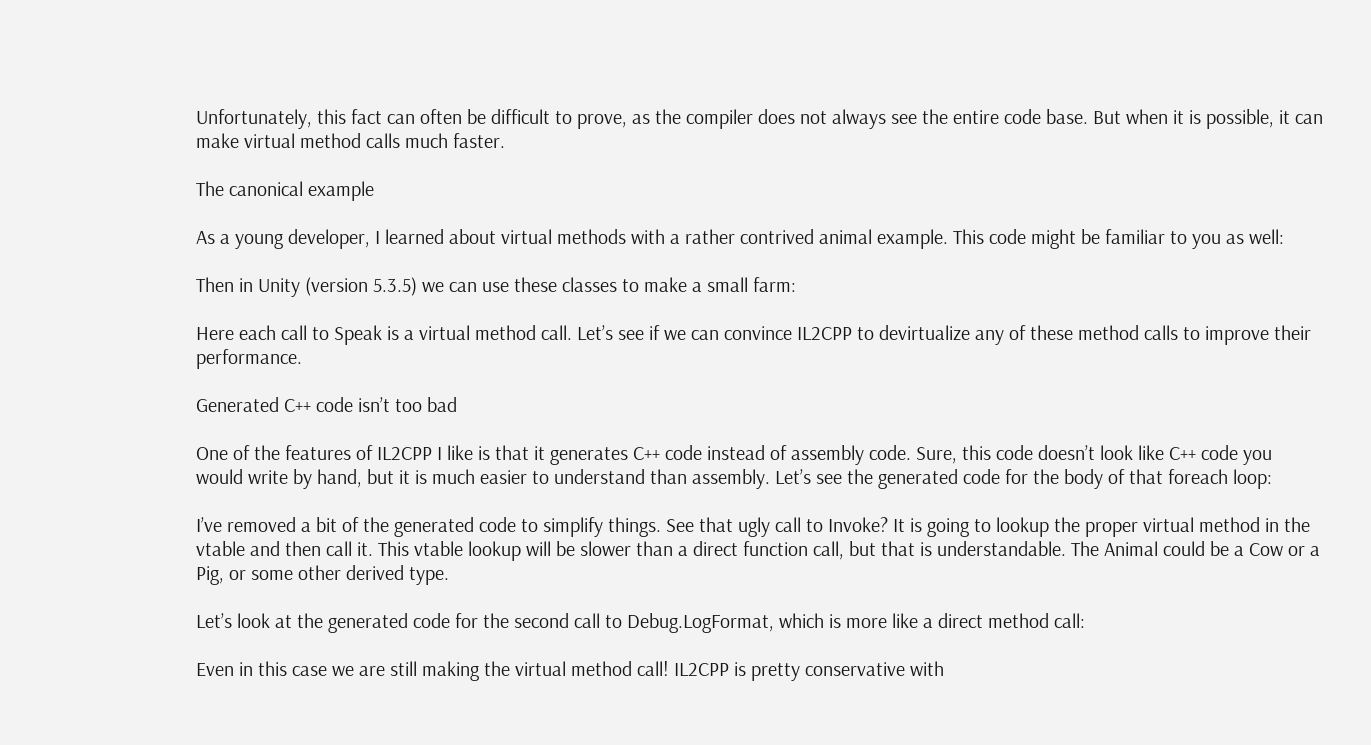Unfortunately, this fact can often be difficult to prove, as the compiler does not always see the entire code base. But when it is possible, it can make virtual method calls much faster.

The canonical example

As a young developer, I learned about virtual methods with a rather contrived animal example. This code might be familiar to you as well:

Then in Unity (version 5.3.5) we can use these classes to make a small farm:

Here each call to Speak is a virtual method call. Let’s see if we can convince IL2CPP to devirtualize any of these method calls to improve their performance.

Generated C++ code isn’t too bad

One of the features of IL2CPP I like is that it generates C++ code instead of assembly code. Sure, this code doesn’t look like C++ code you would write by hand, but it is much easier to understand than assembly. Let’s see the generated code for the body of that foreach loop:

I’ve removed a bit of the generated code to simplify things. See that ugly call to Invoke? It is going to lookup the proper virtual method in the vtable and then call it. This vtable lookup will be slower than a direct function call, but that is understandable. The Animal could be a Cow or a Pig, or some other derived type.

Let’s look at the generated code for the second call to Debug.LogFormat, which is more like a direct method call:

Even in this case we are still making the virtual method call! IL2CPP is pretty conservative with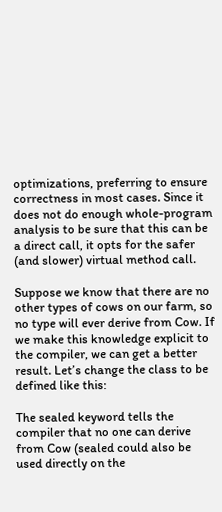optimizations, preferring to ensure correctness in most cases. Since it does not do enough whole-program analysis to be sure that this can be a direct call, it opts for the safer (and slower) virtual method call.

Suppose we know that there are no other types of cows on our farm, so no type will ever derive from Cow. If we make this knowledge explicit to the compiler, we can get a better result. Let’s change the class to be defined like this:

The sealed keyword tells the compiler that no one can derive from Cow (sealed could also be used directly on the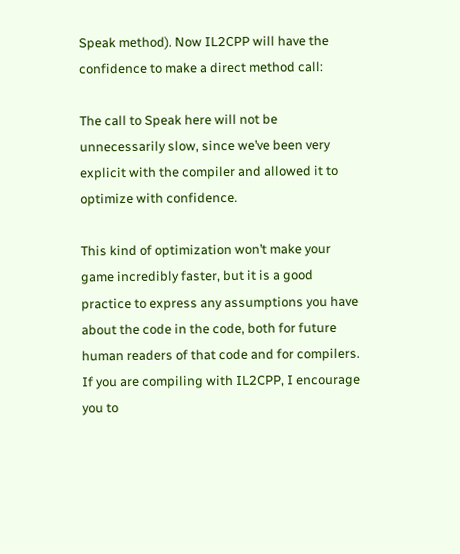Speak method). Now IL2CPP will have the confidence to make a direct method call:

The call to Speak here will not be unnecessarily slow, since we’ve been very explicit with the compiler and allowed it to optimize with confidence.

This kind of optimization won’t make your game incredibly faster, but it is a good practice to express any assumptions you have about the code in the code, both for future human readers of that code and for compilers. If you are compiling with IL2CPP, I encourage you to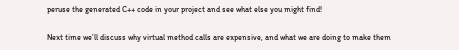peruse the generated C++ code in your project and see what else you might find!

Next time we’ll discuss why virtual method calls are expensive, and what we are doing to make them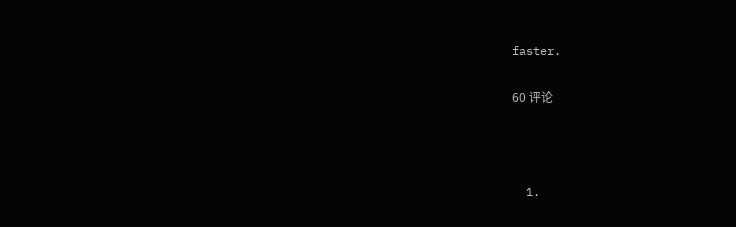faster.

60 评论



  1.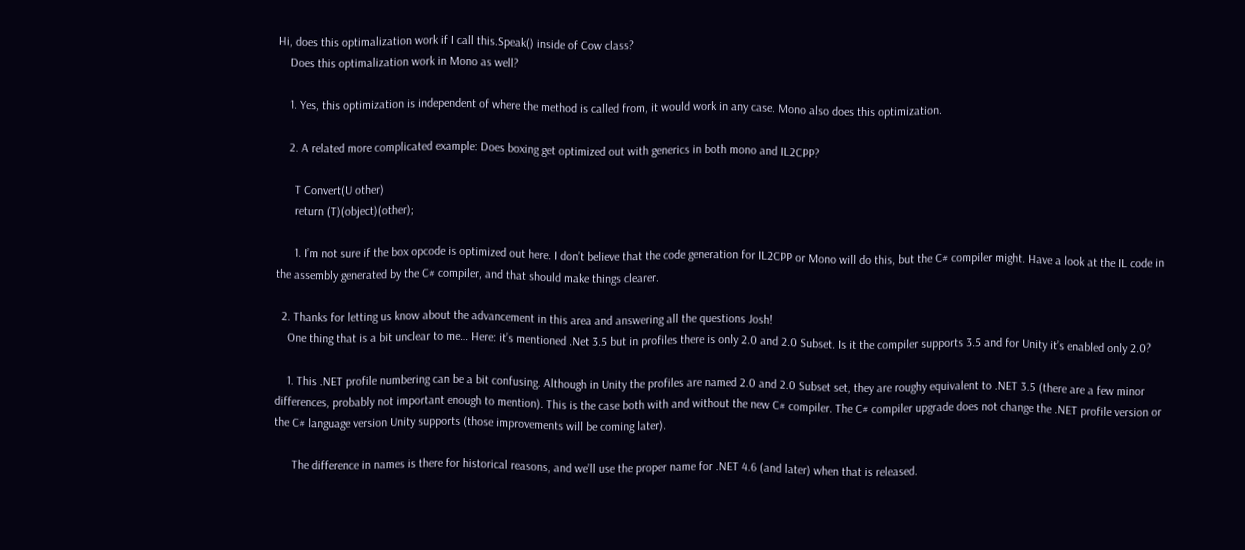Hi, does this optimalization work if I call this.Speak() inside of Cow class?
    Does this optimalization work in Mono as well?

    1. Yes, this optimization is independent of where the method is called from, it would work in any case. Mono also does this optimization.

    2. A related more complicated example: Does boxing get optimized out with generics in both mono and IL2CPP?

      T Convert(U other)
      return (T)(object)(other);

      1. I’m not sure if the box opcode is optimized out here. I don’t believe that the code generation for IL2CPP or Mono will do this, but the C# compiler might. Have a look at the IL code in the assembly generated by the C# compiler, and that should make things clearer.

  2. Thanks for letting us know about the advancement in this area and answering all the questions Josh!
    One thing that is a bit unclear to me… Here: it’s mentioned .Net 3.5 but in profiles there is only 2.0 and 2.0 Subset. Is it the compiler supports 3.5 and for Unity it’s enabled only 2.0?

    1. This .NET profile numbering can be a bit confusing. Although in Unity the profiles are named 2.0 and 2.0 Subset set, they are roughy equivalent to .NET 3.5 (there are a few minor differences, probably not important enough to mention). This is the case both with and without the new C# compiler. The C# compiler upgrade does not change the .NET profile version or the C# language version Unity supports (those improvements will be coming later).

      The difference in names is there for historical reasons, and we’ll use the proper name for .NET 4.6 (and later) when that is released.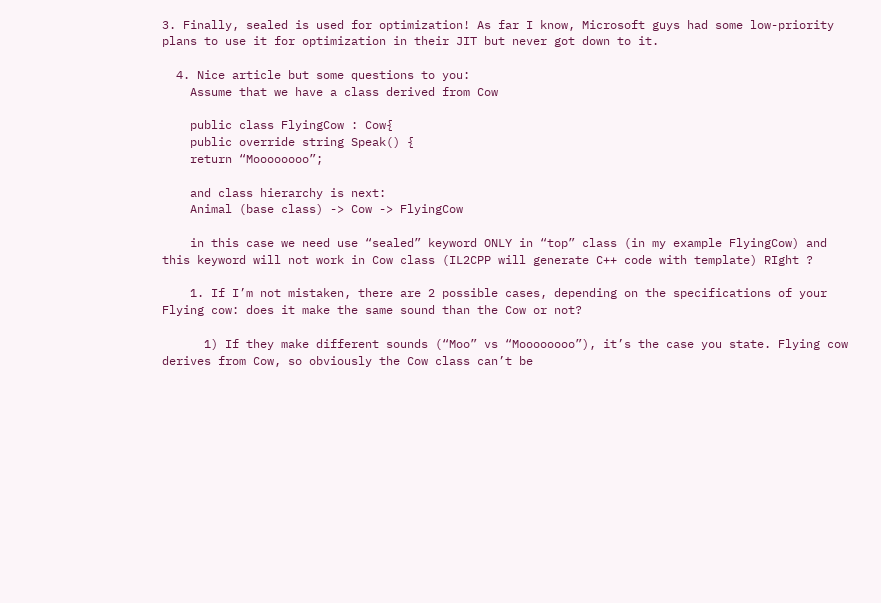3. Finally, sealed is used for optimization! As far I know, Microsoft guys had some low-priority plans to use it for optimization in their JIT but never got down to it.

  4. Nice article but some questions to you:
    Assume that we have a class derived from Cow

    public class FlyingCow : Cow{
    public override string Speak() {
    return “Moooooooo”;

    and class hierarchy is next:
    Animal (base class) -> Cow -> FlyingCow

    in this case we need use “sealed” keyword ONLY in “top” class (in my example FlyingCow) and this keyword will not work in Cow class (IL2CPP will generate C++ code with template) RIght ?

    1. If I’m not mistaken, there are 2 possible cases, depending on the specifications of your Flying cow: does it make the same sound than the Cow or not?

      1) If they make different sounds (“Moo” vs “Moooooooo”), it’s the case you state. Flying cow derives from Cow, so obviously the Cow class can’t be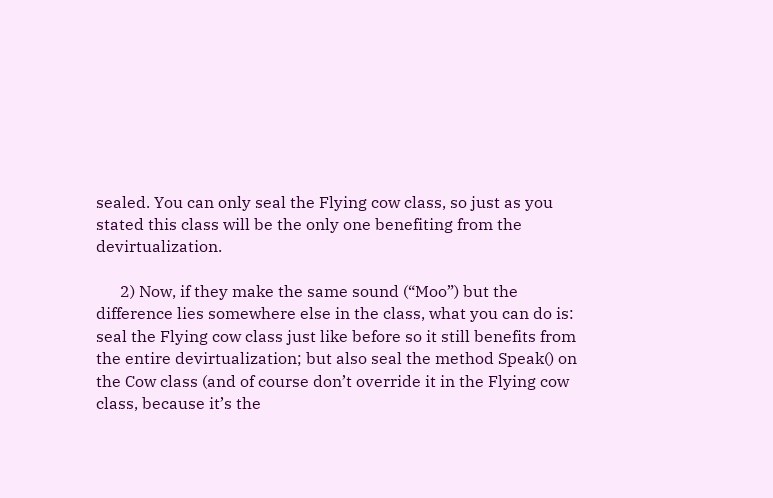sealed. You can only seal the Flying cow class, so just as you stated this class will be the only one benefiting from the devirtualization.

      2) Now, if they make the same sound (“Moo”) but the difference lies somewhere else in the class, what you can do is: seal the Flying cow class just like before so it still benefits from the entire devirtualization; but also seal the method Speak() on the Cow class (and of course don’t override it in the Flying cow class, because it’s the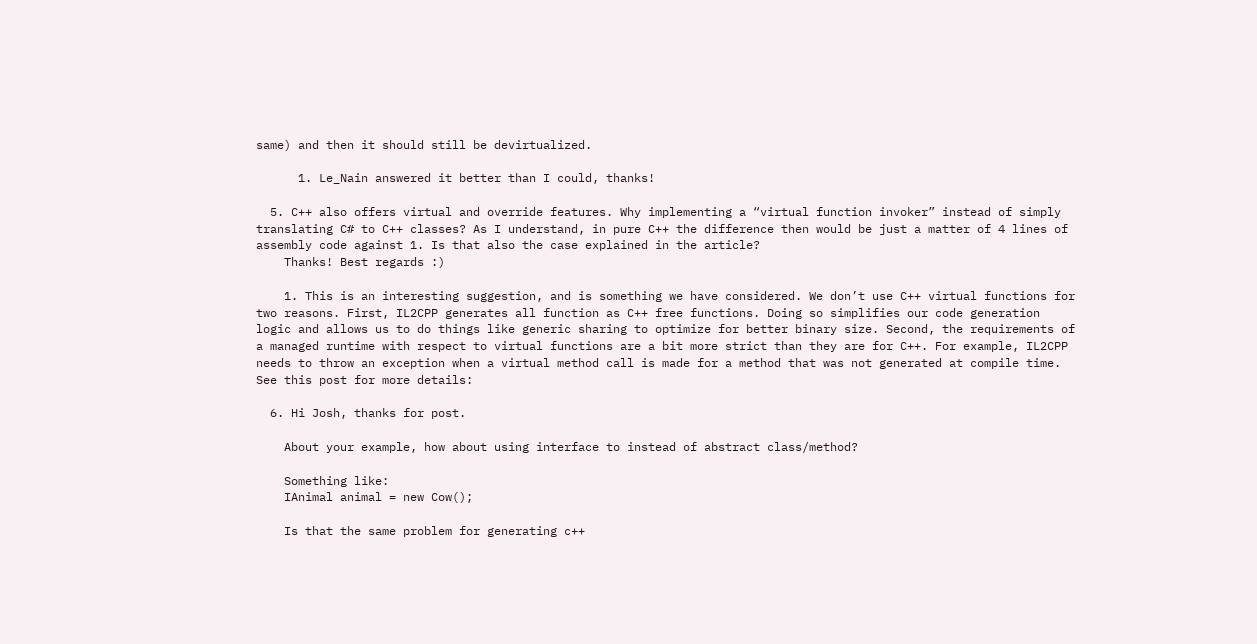same) and then it should still be devirtualized.

      1. Le_Nain answered it better than I could, thanks!

  5. C++ also offers virtual and override features. Why implementing a “virtual function invoker” instead of simply translating C# to C++ classes? As I understand, in pure C++ the difference then would be just a matter of 4 lines of assembly code against 1. Is that also the case explained in the article?
    Thanks! Best regards :)

    1. This is an interesting suggestion, and is something we have considered. We don’t use C++ virtual functions for two reasons. First, IL2CPP generates all function as C++ free functions. Doing so simplifies our code generation logic and allows us to do things like generic sharing to optimize for better binary size. Second, the requirements of a managed runtime with respect to virtual functions are a bit more strict than they are for C++. For example, IL2CPP needs to throw an exception when a virtual method call is made for a method that was not generated at compile time. See this post for more details:

  6. Hi Josh, thanks for post.

    About your example, how about using interface to instead of abstract class/method?

    Something like:
    IAnimal animal = new Cow();

    Is that the same problem for generating c++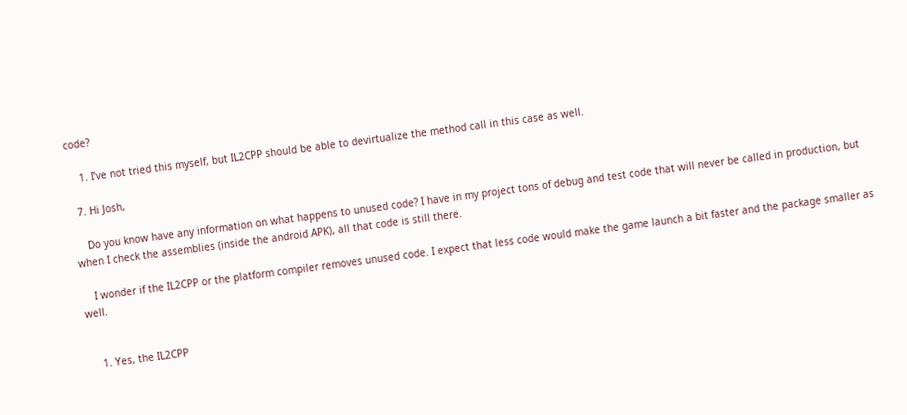code?

    1. I’ve not tried this myself, but IL2CPP should be able to devirtualize the method call in this case as well.

  7. Hi Josh,

    Do you know have any information on what happens to unused code? I have in my project tons of debug and test code that will never be called in production, but when I check the assemblies (inside the android APK), all that code is still there.

    I wonder if the IL2CPP or the platform compiler removes unused code. I expect that less code would make the game launch a bit faster and the package smaller as well.


    1. Yes, the IL2CPP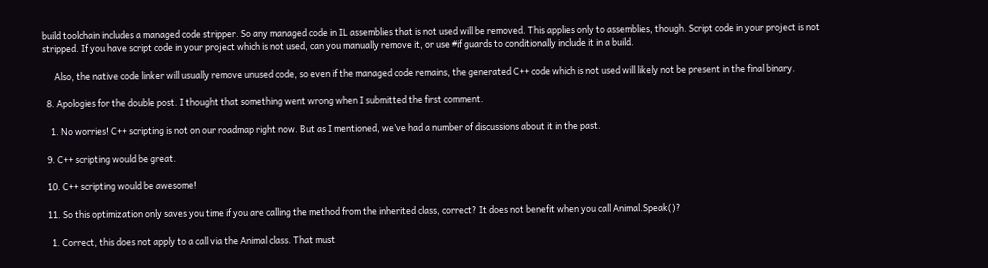build toolchain includes a managed code stripper. So any managed code in IL assemblies that is not used will be removed. This applies only to assemblies, though. Script code in your project is not stripped. If you have script code in your project which is not used, can you manually remove it, or use #if guards to conditionally include it in a build.

      Also, the native code linker will usually remove unused code, so even if the managed code remains, the generated C++ code which is not used will likely not be present in the final binary.

  8. Apologies for the double post. I thought that something went wrong when I submitted the first comment.

    1. No worries! C++ scripting is not on our roadmap right now. But as I mentioned, we’ve had a number of discussions about it in the past.

  9. C++ scripting would be great.

  10. C++ scripting would be awesome!

  11. So this optimization only saves you time if you are calling the method from the inherited class, correct? It does not benefit when you call Animal.Speak()?

    1. Correct, this does not apply to a call via the Animal class. That must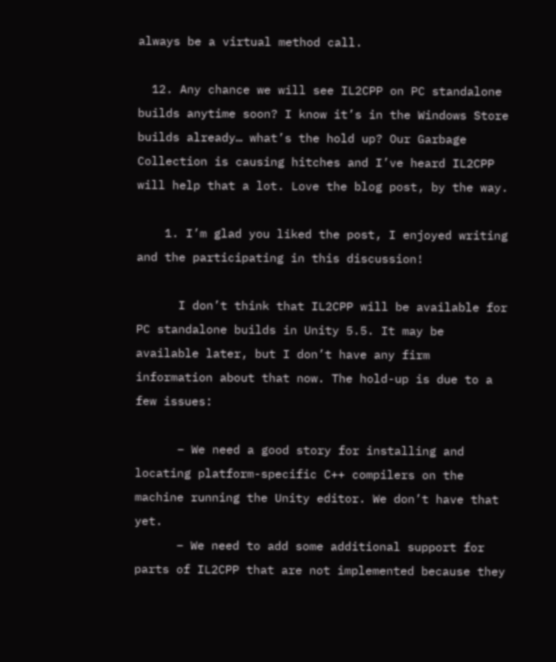always be a virtual method call.

  12. Any chance we will see IL2CPP on PC standalone builds anytime soon? I know it’s in the Windows Store builds already… what’s the hold up? Our Garbage Collection is causing hitches and I’ve heard IL2CPP will help that a lot. Love the blog post, by the way.

    1. I’m glad you liked the post, I enjoyed writing and the participating in this discussion!

      I don’t think that IL2CPP will be available for PC standalone builds in Unity 5.5. It may be available later, but I don’t have any firm information about that now. The hold-up is due to a few issues:

      – We need a good story for installing and locating platform-specific C++ compilers on the machine running the Unity editor. We don’t have that yet.
      – We need to add some additional support for parts of IL2CPP that are not implemented because they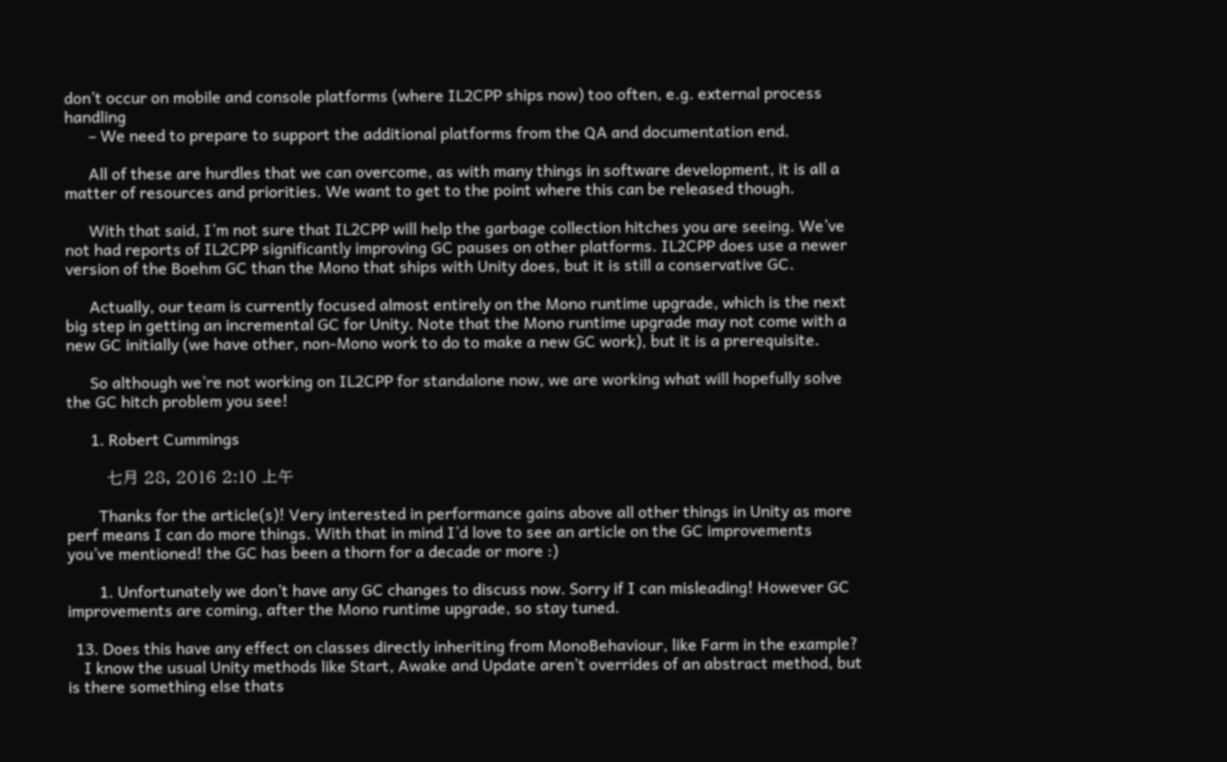don’t occur on mobile and console platforms (where IL2CPP ships now) too often, e.g. external process handling
      – We need to prepare to support the additional platforms from the QA and documentation end.

      All of these are hurdles that we can overcome, as with many things in software development, it is all a matter of resources and priorities. We want to get to the point where this can be released though.

      With that said, I’m not sure that IL2CPP will help the garbage collection hitches you are seeing. We’ve not had reports of IL2CPP significantly improving GC pauses on other platforms. IL2CPP does use a newer version of the Boehm GC than the Mono that ships with Unity does, but it is still a conservative GC.

      Actually, our team is currently focused almost entirely on the Mono runtime upgrade, which is the next big step in getting an incremental GC for Unity. Note that the Mono runtime upgrade may not come with a new GC initially (we have other, non-Mono work to do to make a new GC work), but it is a prerequisite.

      So although we’re not working on IL2CPP for standalone now, we are working what will hopefully solve the GC hitch problem you see!

      1. Robert Cummings

        七月 28, 2016 2:10 上午

        Thanks for the article(s)! Very interested in performance gains above all other things in Unity as more perf means I can do more things. With that in mind I’d love to see an article on the GC improvements you’ve mentioned! the GC has been a thorn for a decade or more :)

        1. Unfortunately we don’t have any GC changes to discuss now. Sorry if I can misleading! However GC improvements are coming, after the Mono runtime upgrade, so stay tuned.

  13. Does this have any effect on classes directly inheriting from MonoBehaviour, like Farm in the example?
    I know the usual Unity methods like Start, Awake and Update aren’t overrides of an abstract method, but is there something else thats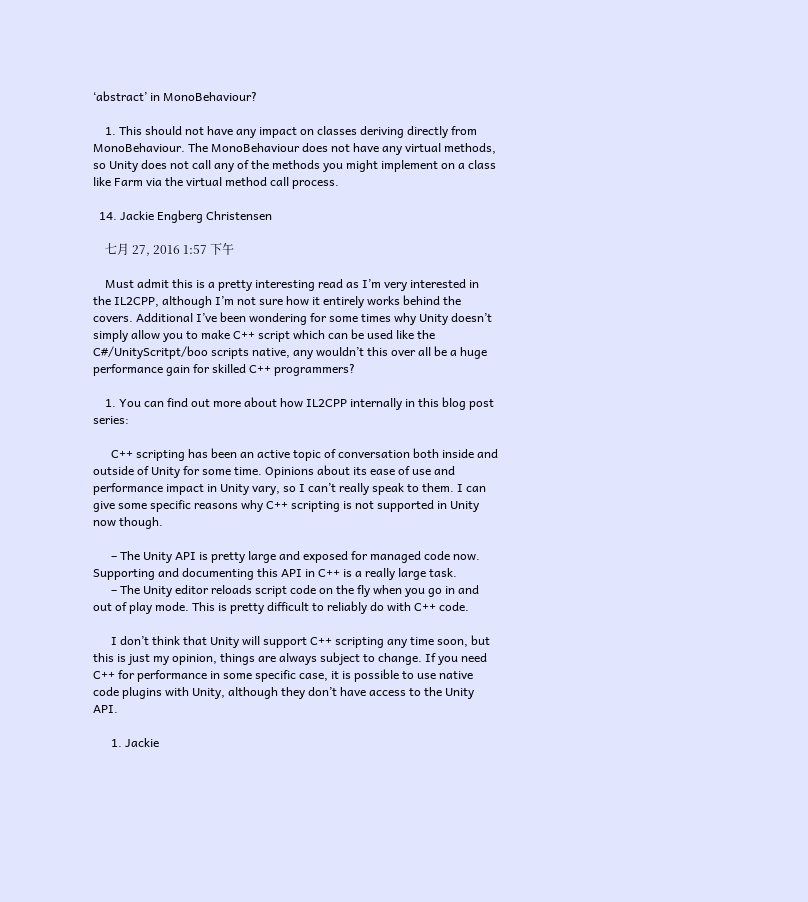‘abstract’ in MonoBehaviour?

    1. This should not have any impact on classes deriving directly from MonoBehaviour. The MonoBehaviour does not have any virtual methods, so Unity does not call any of the methods you might implement on a class like Farm via the virtual method call process.

  14. Jackie Engberg Christensen

    七月 27, 2016 1:57 下午

    Must admit this is a pretty interesting read as I’m very interested in the IL2CPP, although I’m not sure how it entirely works behind the covers. Additional I’ve been wondering for some times why Unity doesn’t simply allow you to make C++ script which can be used like the C#/UnityScritpt/boo scripts native, any wouldn’t this over all be a huge performance gain for skilled C++ programmers?

    1. You can find out more about how IL2CPP internally in this blog post series:

      C++ scripting has been an active topic of conversation both inside and outside of Unity for some time. Opinions about its ease of use and performance impact in Unity vary, so I can’t really speak to them. I can give some specific reasons why C++ scripting is not supported in Unity now though.

      – The Unity API is pretty large and exposed for managed code now. Supporting and documenting this API in C++ is a really large task.
      – The Unity editor reloads script code on the fly when you go in and out of play mode. This is pretty difficult to reliably do with C++ code.

      I don’t think that Unity will support C++ scripting any time soon, but this is just my opinion, things are always subject to change. If you need C++ for performance in some specific case, it is possible to use native code plugins with Unity, although they don’t have access to the Unity API.

      1. Jackie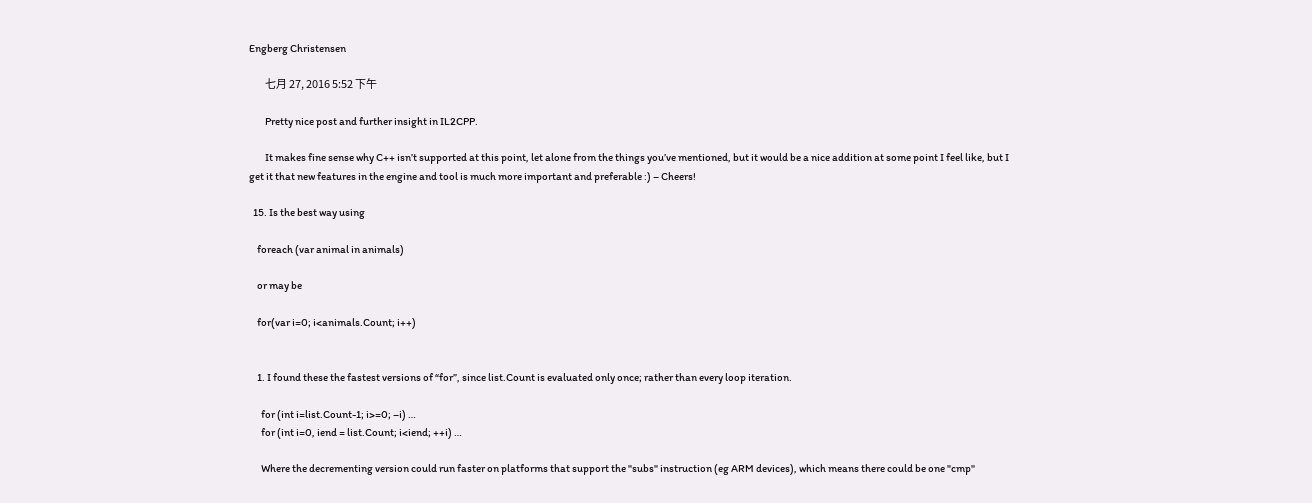Engberg Christensen

        七月 27, 2016 5:52 下午

        Pretty nice post and further insight in IL2CPP.

        It makes fine sense why C++ isn’t supported at this point, let alone from the things you’ve mentioned, but it would be a nice addition at some point I feel like, but I get it that new features in the engine and tool is much more important and preferable :) – Cheers!

  15. Is the best way using

    foreach (var animal in animals)

    or may be

    for(var i=0; i<animals.Count; i++)


    1. I found these the fastest versions of “for”, since list.Count is evaluated only once; rather than every loop iteration.

      for (int i=list.Count-1; i>=0; –i) …
      for (int i=0, iend = list.Count; i<iend; ++i) …

      Where the decrementing version could run faster on platforms that support the "subs" instruction (eg ARM devices), which means there could be one "cmp"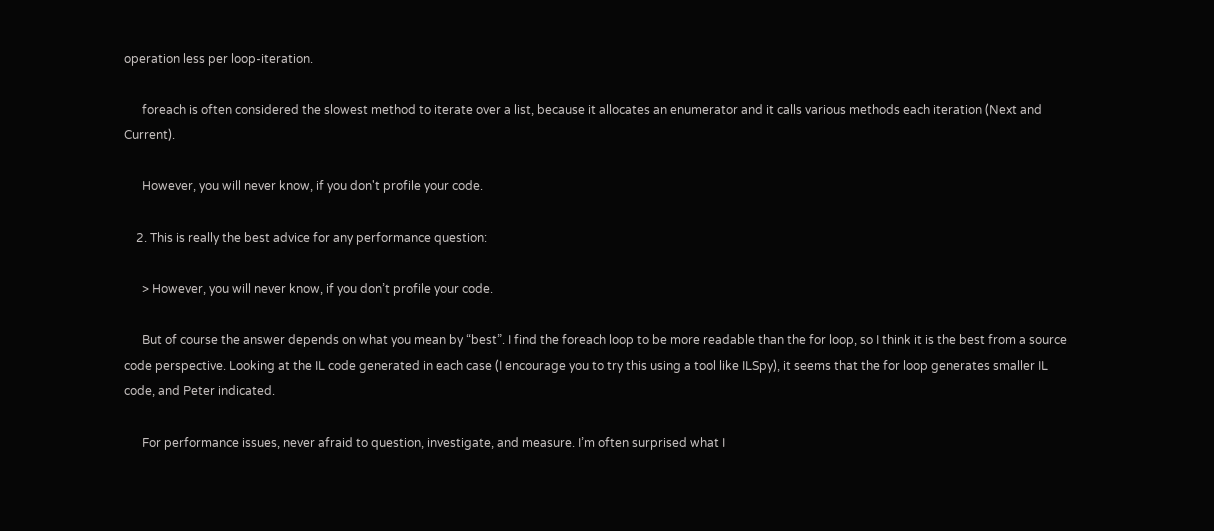operation less per loop-iteration.

      foreach is often considered the slowest method to iterate over a list, because it allocates an enumerator and it calls various methods each iteration (Next and Current).

      However, you will never know, if you don't profile your code.

    2. This is really the best advice for any performance question:

      > However, you will never know, if you don’t profile your code.

      But of course the answer depends on what you mean by “best”. I find the foreach loop to be more readable than the for loop, so I think it is the best from a source code perspective. Looking at the IL code generated in each case (I encourage you to try this using a tool like ILSpy), it seems that the for loop generates smaller IL code, and Peter indicated.

      For performance issues, never afraid to question, investigate, and measure. I’m often surprised what I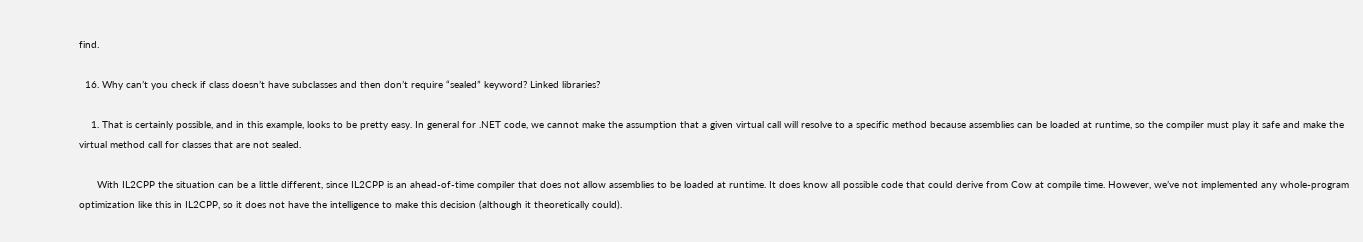find.

  16. Why can’t you check if class doesn’t have subclasses and then don’t require “sealed” keyword? Linked libraries?

    1. That is certainly possible, and in this example, looks to be pretty easy. In general for .NET code, we cannot make the assumption that a given virtual call will resolve to a specific method because assemblies can be loaded at runtime, so the compiler must play it safe and make the virtual method call for classes that are not sealed.

      With IL2CPP the situation can be a little different, since IL2CPP is an ahead-of-time compiler that does not allow assemblies to be loaded at runtime. It does know all possible code that could derive from Cow at compile time. However, we’ve not implemented any whole-program optimization like this in IL2CPP, so it does not have the intelligence to make this decision (although it theoretically could).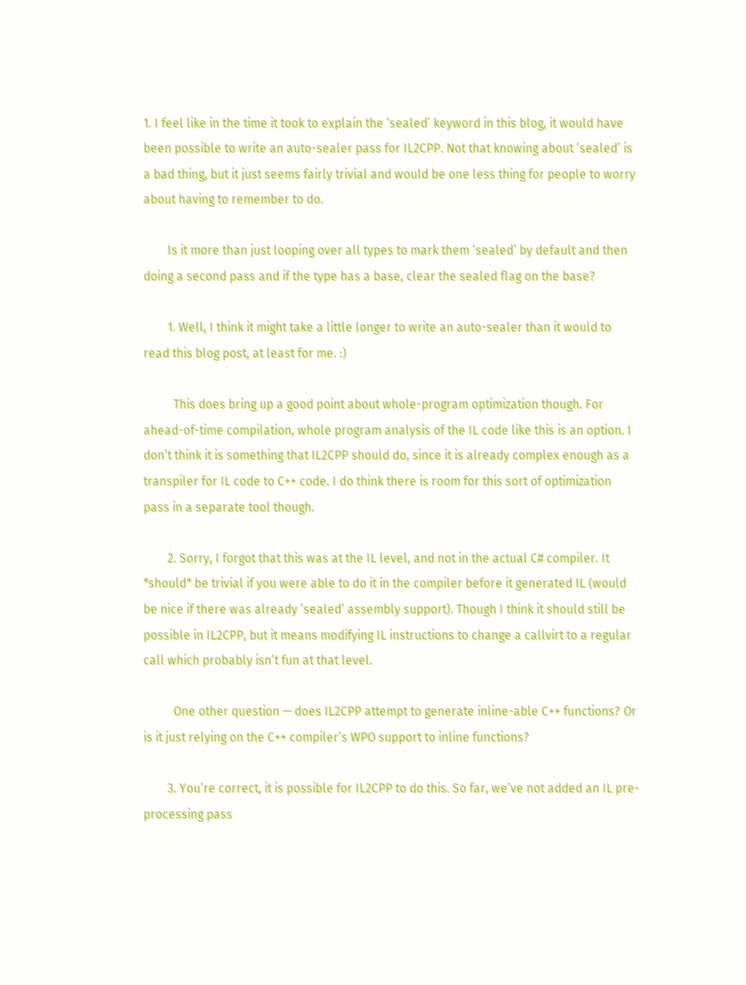1. I feel like in the time it took to explain the ‘sealed’ keyword in this blog, it would have been possible to write an auto-sealer pass for IL2CPP. Not that knowing about ‘sealed’ is a bad thing, but it just seems fairly trivial and would be one less thing for people to worry about having to remember to do.

        Is it more than just looping over all types to mark them ‘sealed’ by default and then doing a second pass and if the type has a base, clear the sealed flag on the base?

        1. Well, I think it might take a little longer to write an auto-sealer than it would to read this blog post, at least for me. :)

          This does bring up a good point about whole-program optimization though. For ahead-of-time compilation, whole program analysis of the IL code like this is an option. I don’t think it is something that IL2CPP should do, since it is already complex enough as a transpiler for IL code to C++ code. I do think there is room for this sort of optimization pass in a separate tool though.

        2. Sorry, I forgot that this was at the IL level, and not in the actual C# compiler. It *should* be trivial if you were able to do it in the compiler before it generated IL (would be nice if there was already ‘sealed’ assembly support). Though I think it should still be possible in IL2CPP, but it means modifying IL instructions to change a callvirt to a regular call which probably isn’t fun at that level.

          One other question — does IL2CPP attempt to generate inline-able C++ functions? Or is it just relying on the C++ compiler’s WPO support to inline functions?

        3. You’re correct, it is possible for IL2CPP to do this. So far, we’ve not added an IL pre-processing pass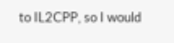to IL2CPP, so I would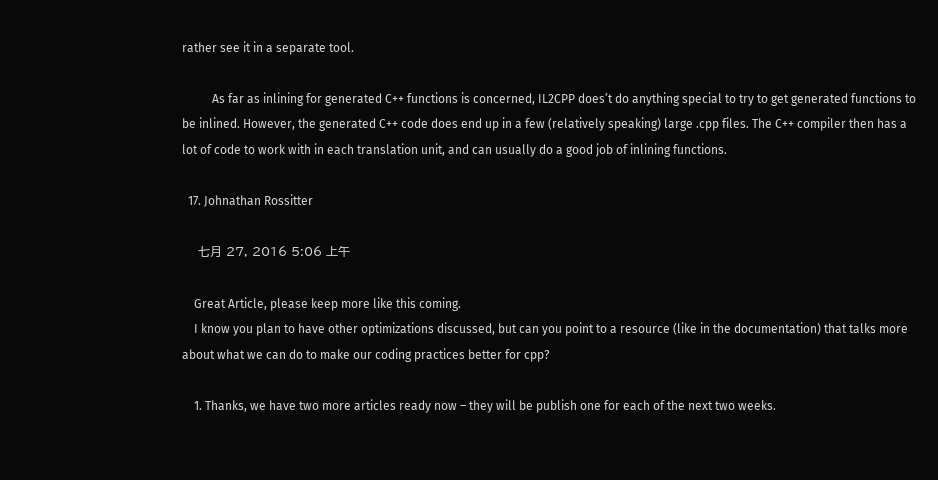rather see it in a separate tool.

          As far as inlining for generated C++ functions is concerned, IL2CPP does’t do anything special to try to get generated functions to be inlined. However, the generated C++ code does end up in a few (relatively speaking) large .cpp files. The C++ compiler then has a lot of code to work with in each translation unit, and can usually do a good job of inlining functions.

  17. Johnathan Rossitter

    七月 27, 2016 5:06 上午

    Great Article, please keep more like this coming.
    I know you plan to have other optimizations discussed, but can you point to a resource (like in the documentation) that talks more about what we can do to make our coding practices better for cpp?

    1. Thanks, we have two more articles ready now – they will be publish one for each of the next two weeks.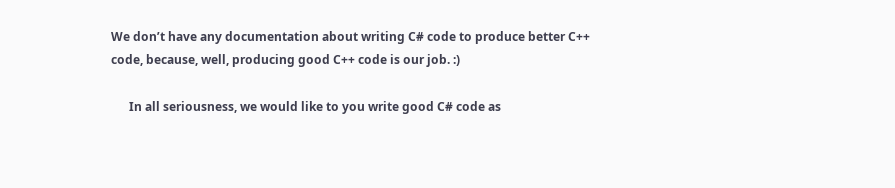We don’t have any documentation about writing C# code to produce better C++ code, because, well, producing good C++ code is our job. :)

      In all seriousness, we would like to you write good C# code as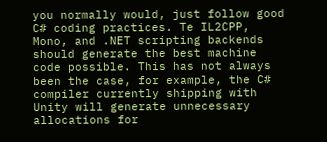you normally would, just follow good C# coding practices. Te IL2CPP, Mono, and .NET scripting backends should generate the best machine code possible. This has not always been the case, for example, the C# compiler currently shipping with Unity will generate unnecessary allocations for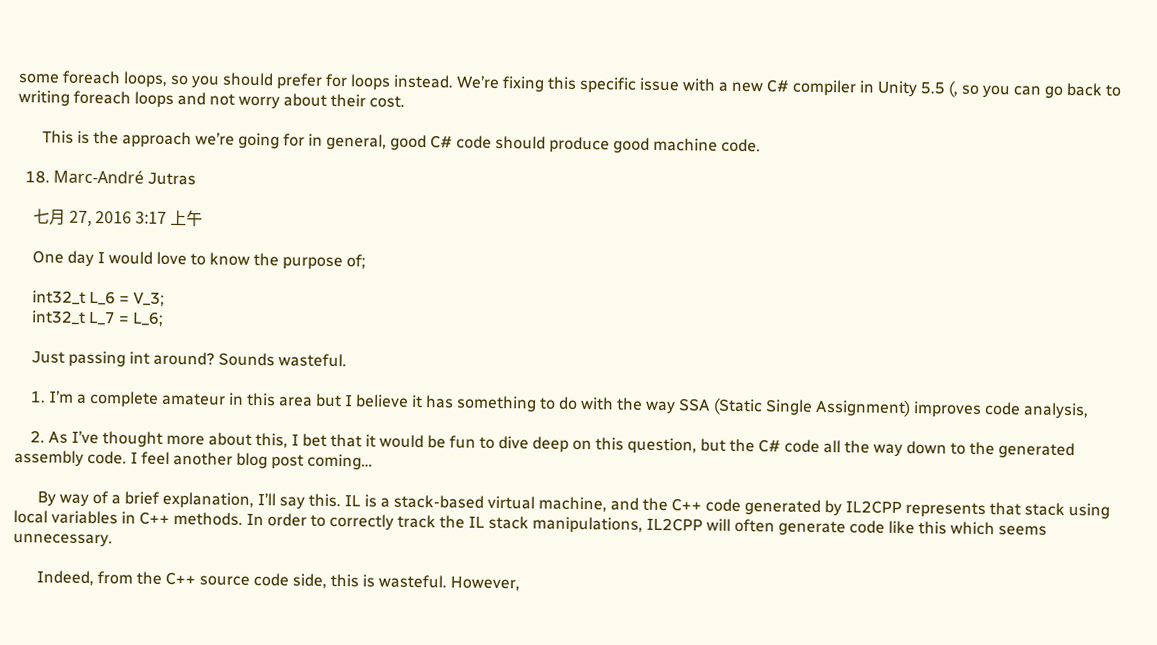some foreach loops, so you should prefer for loops instead. We’re fixing this specific issue with a new C# compiler in Unity 5.5 (, so you can go back to writing foreach loops and not worry about their cost.

      This is the approach we’re going for in general, good C# code should produce good machine code.

  18. Marc-André Jutras

    七月 27, 2016 3:17 上午

    One day I would love to know the purpose of;

    int32_t L_6 = V_3;
    int32_t L_7 = L_6;

    Just passing int around? Sounds wasteful.

    1. I’m a complete amateur in this area but I believe it has something to do with the way SSA (Static Single Assignment) improves code analysis,

    2. As I’ve thought more about this, I bet that it would be fun to dive deep on this question, but the C# code all the way down to the generated assembly code. I feel another blog post coming…

      By way of a brief explanation, I’ll say this. IL is a stack-based virtual machine, and the C++ code generated by IL2CPP represents that stack using local variables in C++ methods. In order to correctly track the IL stack manipulations, IL2CPP will often generate code like this which seems unnecessary.

      Indeed, from the C++ source code side, this is wasteful. However,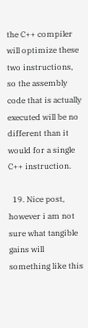the C++ compiler will optimize these two instructions, so the assembly code that is actually executed will be no different than it would for a single C++ instruction.

  19. Nice post, however i am not sure what tangible gains will something like this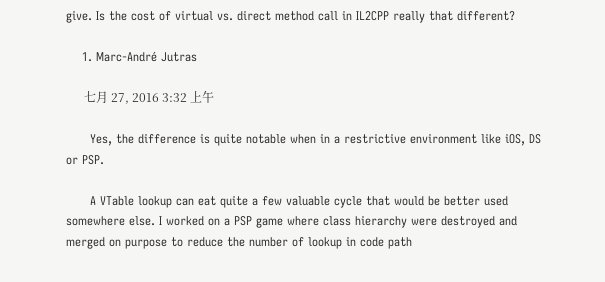give. Is the cost of virtual vs. direct method call in IL2CPP really that different?

    1. Marc-André Jutras

      七月 27, 2016 3:32 上午

      Yes, the difference is quite notable when in a restrictive environment like iOS, DS or PSP.

      A VTable lookup can eat quite a few valuable cycle that would be better used somewhere else. I worked on a PSP game where class hierarchy were destroyed and merged on purpose to reduce the number of lookup in code path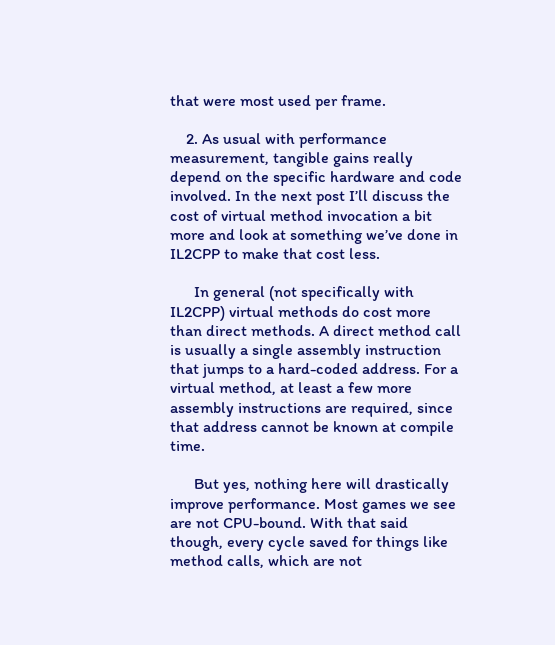that were most used per frame.

    2. As usual with performance measurement, tangible gains really depend on the specific hardware and code involved. In the next post I’ll discuss the cost of virtual method invocation a bit more and look at something we’ve done in IL2CPP to make that cost less.

      In general (not specifically with IL2CPP) virtual methods do cost more than direct methods. A direct method call is usually a single assembly instruction that jumps to a hard-coded address. For a virtual method, at least a few more assembly instructions are required, since that address cannot be known at compile time.

      But yes, nothing here will drastically improve performance. Most games we see are not CPU-bound. With that said though, every cycle saved for things like method calls, which are not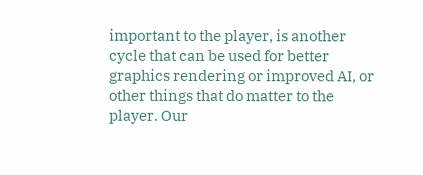important to the player, is another cycle that can be used for better graphics rendering or improved AI, or other things that do matter to the player. Our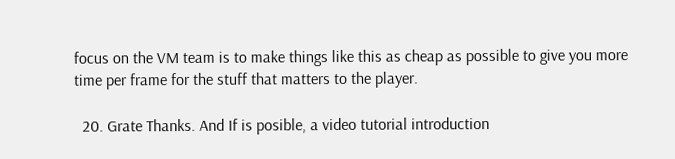focus on the VM team is to make things like this as cheap as possible to give you more time per frame for the stuff that matters to the player.

  20. Grate Thanks. And If is posible, a video tutorial introduction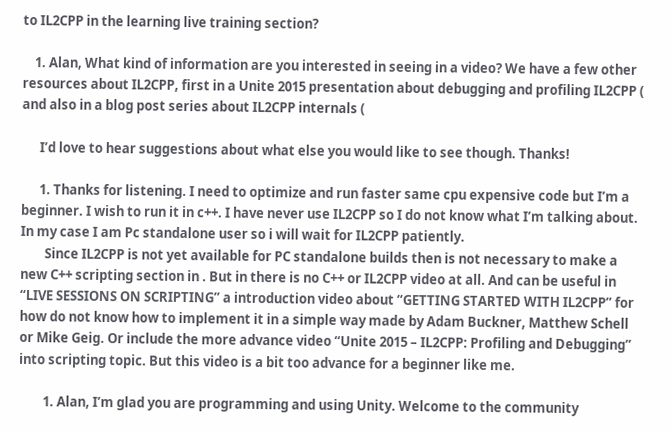to IL2CPP in the learning live training section?

    1. Alan, What kind of information are you interested in seeing in a video? We have a few other resources about IL2CPP, first in a Unite 2015 presentation about debugging and profiling IL2CPP ( and also in a blog post series about IL2CPP internals (

      I’d love to hear suggestions about what else you would like to see though. Thanks!

      1. Thanks for listening. I need to optimize and run faster same cpu expensive code but I’m a beginner. I wish to run it in c++. I have never use IL2CPP so I do not know what I’m talking about. In my case I am Pc standalone user so i will wait for IL2CPP patiently.
        Since IL2CPP is not yet available for PC standalone builds then is not necessary to make a new C++ scripting section in . But in there is no C++ or IL2CPP video at all. And can be useful in “LIVE SESSIONS ON SCRIPTING” a introduction video about “GETTING STARTED WITH IL2CPP” for how do not know how to implement it in a simple way made by Adam Buckner, Matthew Schell or Mike Geig. Or include the more advance video “Unite 2015 – IL2CPP: Profiling and Debugging” into scripting topic. But this video is a bit too advance for a beginner like me.

        1. Alan, I’m glad you are programming and using Unity. Welcome to the community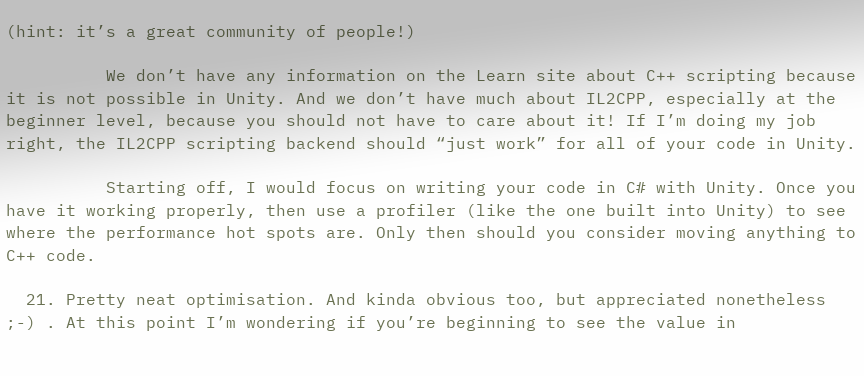(hint: it’s a great community of people!)

          We don’t have any information on the Learn site about C++ scripting because it is not possible in Unity. And we don’t have much about IL2CPP, especially at the beginner level, because you should not have to care about it! If I’m doing my job right, the IL2CPP scripting backend should “just work” for all of your code in Unity.

          Starting off, I would focus on writing your code in C# with Unity. Once you have it working properly, then use a profiler (like the one built into Unity) to see where the performance hot spots are. Only then should you consider moving anything to C++ code.

  21. Pretty neat optimisation. And kinda obvious too, but appreciated nonetheless ;-) . At this point I’m wondering if you’re beginning to see the value in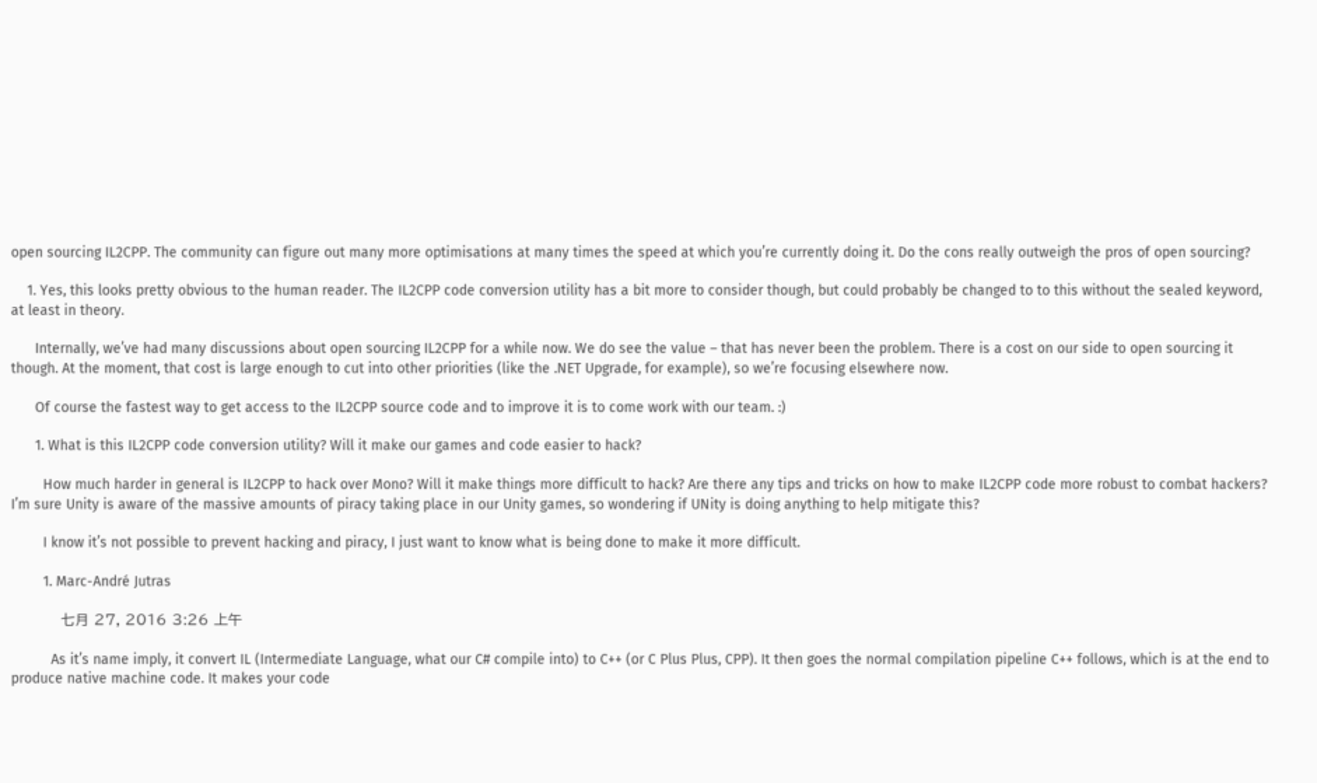open sourcing IL2CPP. The community can figure out many more optimisations at many times the speed at which you’re currently doing it. Do the cons really outweigh the pros of open sourcing?

    1. Yes, this looks pretty obvious to the human reader. The IL2CPP code conversion utility has a bit more to consider though, but could probably be changed to to this without the sealed keyword, at least in theory.

      Internally, we’ve had many discussions about open sourcing IL2CPP for a while now. We do see the value – that has never been the problem. There is a cost on our side to open sourcing it though. At the moment, that cost is large enough to cut into other priorities (like the .NET Upgrade, for example), so we’re focusing elsewhere now.

      Of course the fastest way to get access to the IL2CPP source code and to improve it is to come work with our team. :)

      1. What is this IL2CPP code conversion utility? Will it make our games and code easier to hack?

        How much harder in general is IL2CPP to hack over Mono? Will it make things more difficult to hack? Are there any tips and tricks on how to make IL2CPP code more robust to combat hackers? I’m sure Unity is aware of the massive amounts of piracy taking place in our Unity games, so wondering if UNity is doing anything to help mitigate this?

        I know it’s not possible to prevent hacking and piracy, I just want to know what is being done to make it more difficult.

        1. Marc-André Jutras

          七月 27, 2016 3:26 上午

          As it’s name imply, it convert IL (Intermediate Language, what our C# compile into) to C++ (or C Plus Plus, CPP). It then goes the normal compilation pipeline C++ follows, which is at the end to produce native machine code. It makes your code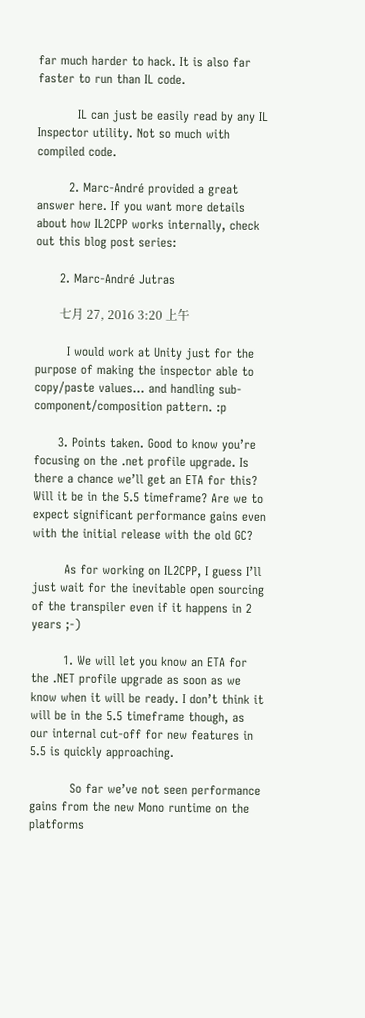far much harder to hack. It is also far faster to run than IL code.

          IL can just be easily read by any IL Inspector utility. Not so much with compiled code.

        2. Marc-André provided a great answer here. If you want more details about how IL2CPP works internally, check out this blog post series:

      2. Marc-André Jutras

        七月 27, 2016 3:20 上午

        I would work at Unity just for the purpose of making the inspector able to copy/paste values… and handling sub-component/composition pattern. :p

      3. Points taken. Good to know you’re focusing on the .net profile upgrade. Is there a chance we’ll get an ETA for this? Will it be in the 5.5 timeframe? Are we to expect significant performance gains even with the initial release with the old GC?

        As for working on IL2CPP, I guess I’ll just wait for the inevitable open sourcing of the transpiler even if it happens in 2 years ;-)

        1. We will let you know an ETA for the .NET profile upgrade as soon as we know when it will be ready. I don’t think it will be in the 5.5 timeframe though, as our internal cut-off for new features in 5.5 is quickly approaching.

          So far we’ve not seen performance gains from the new Mono runtime on the platforms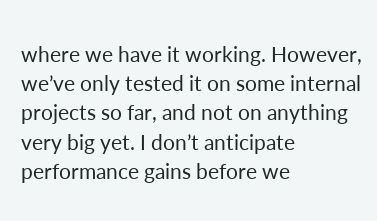where we have it working. However, we’ve only tested it on some internal projects so far, and not on anything very big yet. I don’t anticipate performance gains before we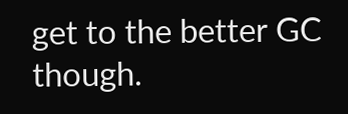get to the better GC though.